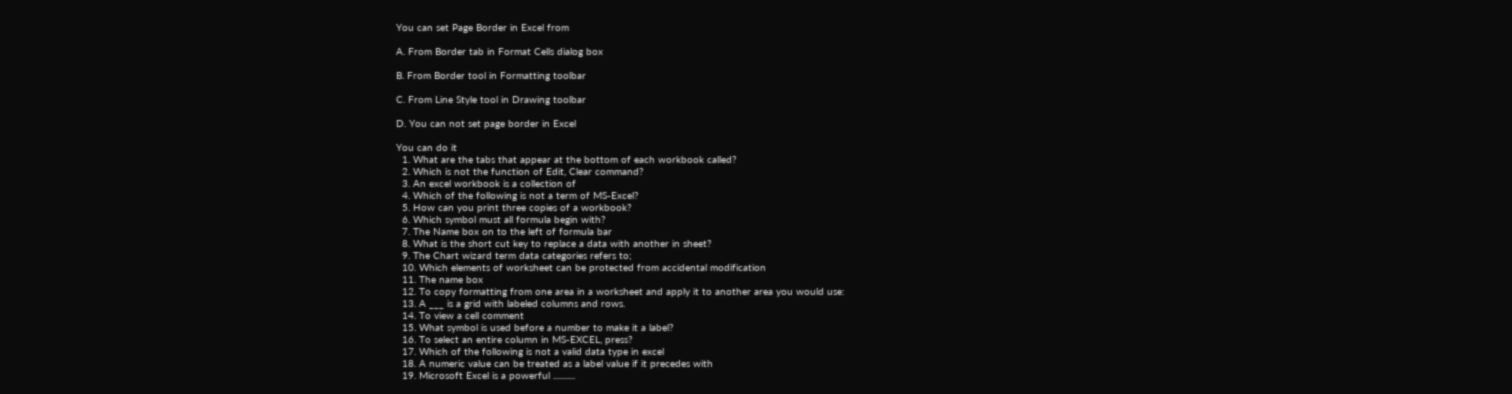You can set Page Border in Excel from

A. From Border tab in Format Cells dialog box

B. From Border tool in Formatting toolbar

C. From Line Style tool in Drawing toolbar

D. You can not set page border in Excel

You can do it
  1. What are the tabs that appear at the bottom of each workbook called?
  2. Which is not the function of Edit, Clear command?
  3. An excel workbook is a collection of
  4. Which of the following is not a term of MS-Excel?
  5. How can you print three copies of a workbook?
  6. Which symbol must all formula begin with?
  7. The Name box on to the left of formula bar
  8. What is the short cut key to replace a data with another in sheet?
  9. The Chart wizard term data categories refers to;
  10. Which elements of worksheet can be protected from accidental modification
  11. The name box
  12. To copy formatting from one area in a worksheet and apply it to another area you would use:
  13. A ___ is a grid with labeled columns and rows.
  14. To view a cell comment
  15. What symbol is used before a number to make it a label?
  16. To select an entire column in MS-EXCEL, press?
  17. Which of the following is not a valid data type in excel
  18. A numeric value can be treated as a label value if it precedes with
  19. Microsoft Excel is a powerful ...........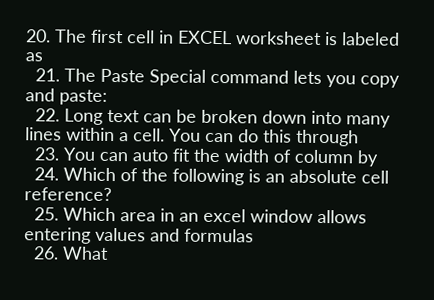20. The first cell in EXCEL worksheet is labeled as
  21. The Paste Special command lets you copy and paste:
  22. Long text can be broken down into many lines within a cell. You can do this through
  23. You can auto fit the width of column by
  24. Which of the following is an absolute cell reference?
  25. Which area in an excel window allows entering values and formulas
  26. What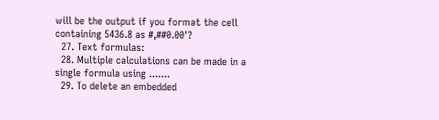will be the output if you format the cell containing 5436.8 as #,##0.00'?
  27. Text formulas:
  28. Multiple calculations can be made in a single formula using .......
  29. To delete an embedded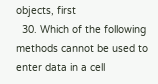objects, first
  30. Which of the following methods cannot be used to enter data in a cell